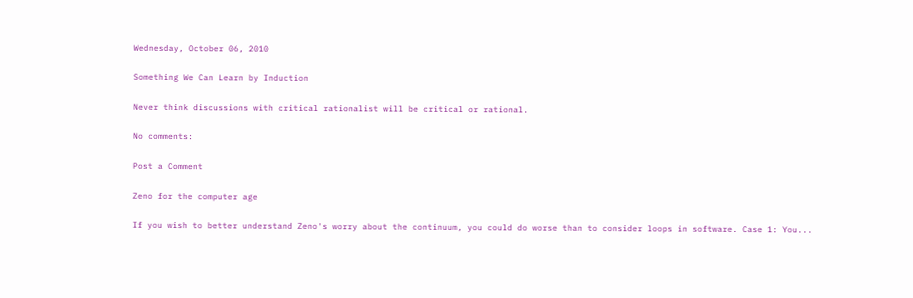Wednesday, October 06, 2010

Something We Can Learn by Induction

Never think discussions with critical rationalist will be critical or rational.

No comments:

Post a Comment

Zeno for the computer age

If you wish to better understand Zeno's worry about the continuum, you could do worse than to consider loops in software. Case 1: You...